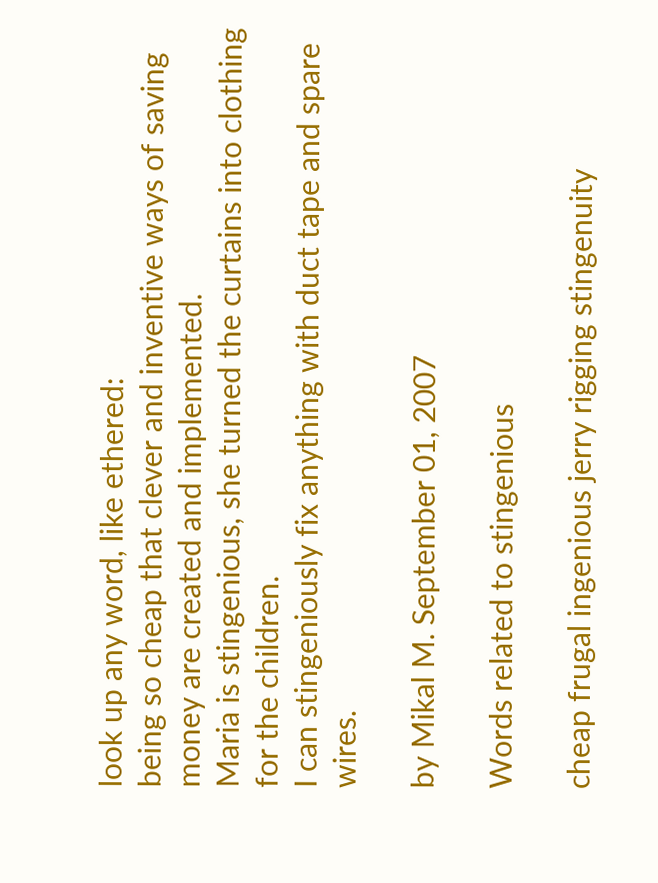look up any word, like ethered:
being so cheap that clever and inventive ways of saving money are created and implemented.
Maria is stingenious, she turned the curtains into clothing for the children.
I can stingeniously fix anything with duct tape and spare wires.

by Mikal M. September 01, 2007

Words related to stingenious

cheap frugal ingenious jerry rigging stingenuity